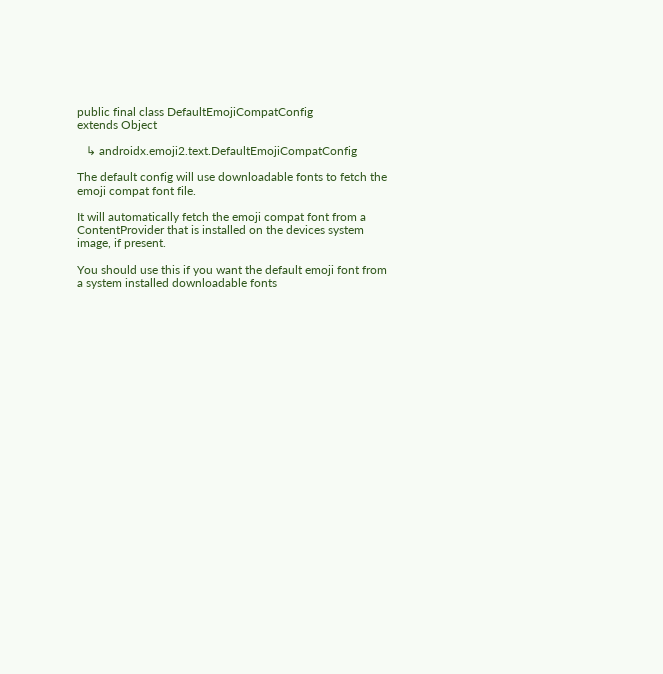public final class DefaultEmojiCompatConfig
extends Object

   ↳ androidx.emoji2.text.DefaultEmojiCompatConfig

The default config will use downloadable fonts to fetch the emoji compat font file.

It will automatically fetch the emoji compat font from a ContentProvider that is installed on the devices system image, if present.

You should use this if you want the default emoji font from a system installed downloadable fonts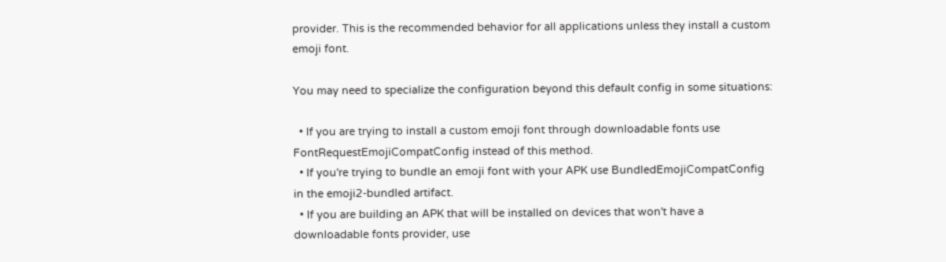provider. This is the recommended behavior for all applications unless they install a custom emoji font.

You may need to specialize the configuration beyond this default config in some situations:

  • If you are trying to install a custom emoji font through downloadable fonts use FontRequestEmojiCompatConfig instead of this method.
  • If you're trying to bundle an emoji font with your APK use BundledEmojiCompatConfig in the emoji2-bundled artifact.
  • If you are building an APK that will be installed on devices that won't have a downloadable fonts provider, use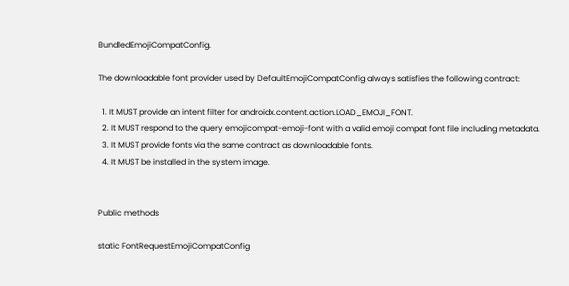BundledEmojiCompatConfig.

The downloadable font provider used by DefaultEmojiCompatConfig always satisfies the following contract:

  1. It MUST provide an intent filter for androidx.content.action.LOAD_EMOJI_FONT.
  2. It MUST respond to the query emojicompat-emoji-font with a valid emoji compat font file including metadata.
  3. It MUST provide fonts via the same contract as downloadable fonts.
  4. It MUST be installed in the system image.


Public methods

static FontRequestEmojiCompatConfig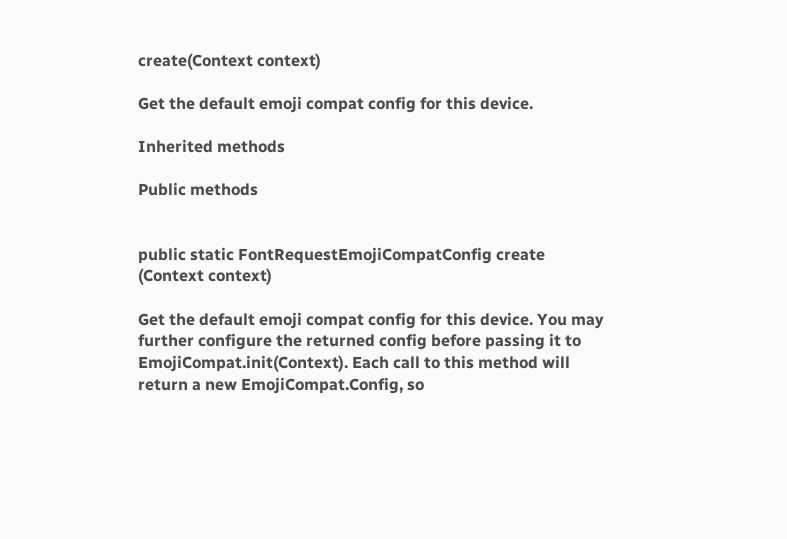create(Context context)

Get the default emoji compat config for this device.

Inherited methods

Public methods


public static FontRequestEmojiCompatConfig create (Context context)

Get the default emoji compat config for this device. You may further configure the returned config before passing it to EmojiCompat.init(Context). Each call to this method will return a new EmojiCompat.Config, so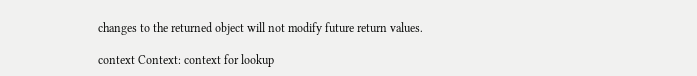changes to the returned object will not modify future return values.

context Context: context for lookup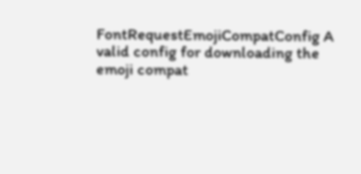FontRequestEmojiCompatConfig A valid config for downloading the emoji compat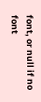font, or null if no font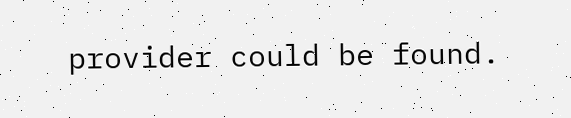provider could be found.